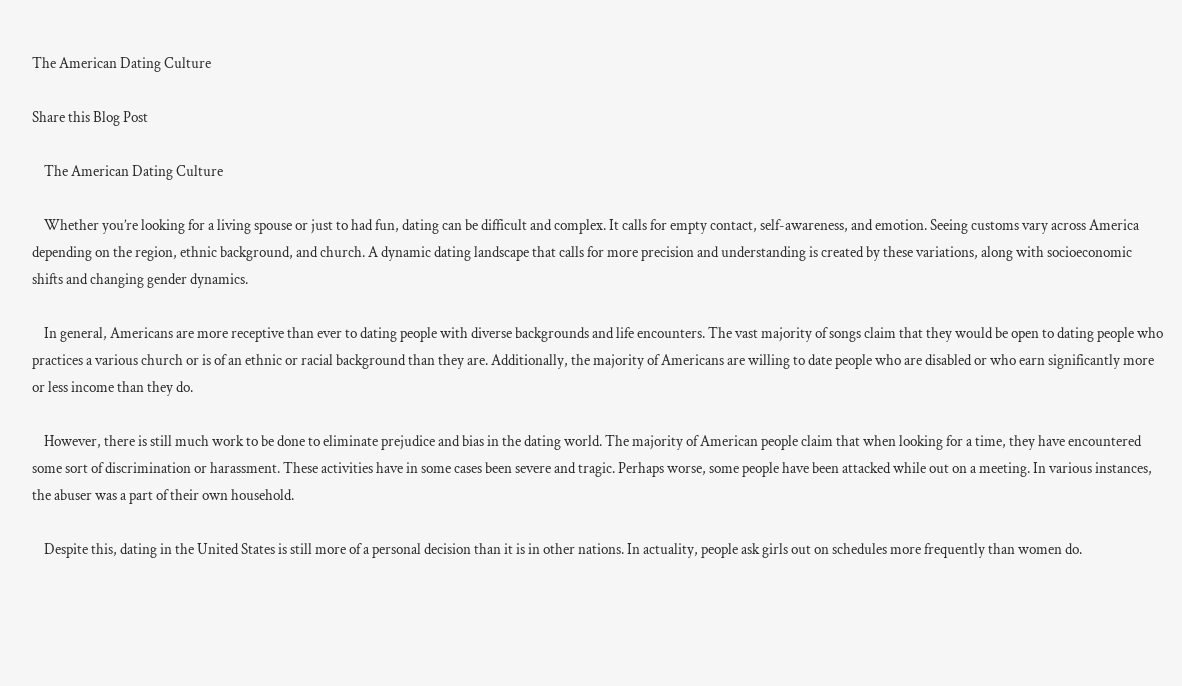The American Dating Culture

Share this Blog Post

    The American Dating Culture

    Whether you’re looking for a living spouse or just to had fun, dating can be difficult and complex. It calls for empty contact, self-awareness, and emotion. Seeing customs vary across America depending on the region, ethnic background, and church. A dynamic dating landscape that calls for more precision and understanding is created by these variations, along with socioeconomic shifts and changing gender dynamics.

    In general, Americans are more receptive than ever to dating people with diverse backgrounds and life encounters. The vast majority of songs claim that they would be open to dating people who practices a various church or is of an ethnic or racial background than they are. Additionally, the majority of Americans are willing to date people who are disabled or who earn significantly more or less income than they do.

    However, there is still much work to be done to eliminate prejudice and bias in the dating world. The majority of American people claim that when looking for a time, they have encountered some sort of discrimination or harassment. These activities have in some cases been severe and tragic. Perhaps worse, some people have been attacked while out on a meeting. In various instances, the abuser was a part of their own household.

    Despite this, dating in the United States is still more of a personal decision than it is in other nations. In actuality, people ask girls out on schedules more frequently than women do.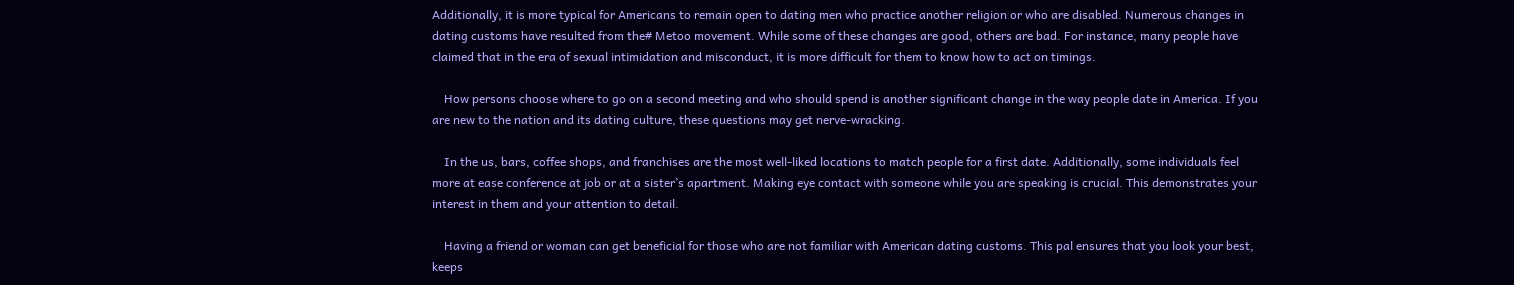Additionally, it is more typical for Americans to remain open to dating men who practice another religion or who are disabled. Numerous changes in dating customs have resulted from the# Metoo movement. While some of these changes are good, others are bad. For instance, many people have claimed that in the era of sexual intimidation and misconduct, it is more difficult for them to know how to act on timings.

    How persons choose where to go on a second meeting and who should spend is another significant change in the way people date in America. If you are new to the nation and its dating culture, these questions may get nerve-wracking.

    In the us, bars, coffee shops, and franchises are the most well-liked locations to match people for a first date. Additionally, some individuals feel more at ease conference at job or at a sister’s apartment. Making eye contact with someone while you are speaking is crucial. This demonstrates your interest in them and your attention to detail.

    Having a friend or woman can get beneficial for those who are not familiar with American dating customs. This pal ensures that you look your best, keeps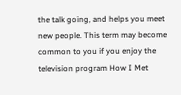the talk going, and helps you meet new people. This term may become common to you if you enjoy the television program How I Met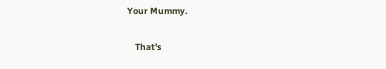Your Mummy.

    That's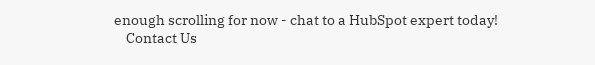enough scrolling for now - chat to a HubSpot expert today!
    Contact Us